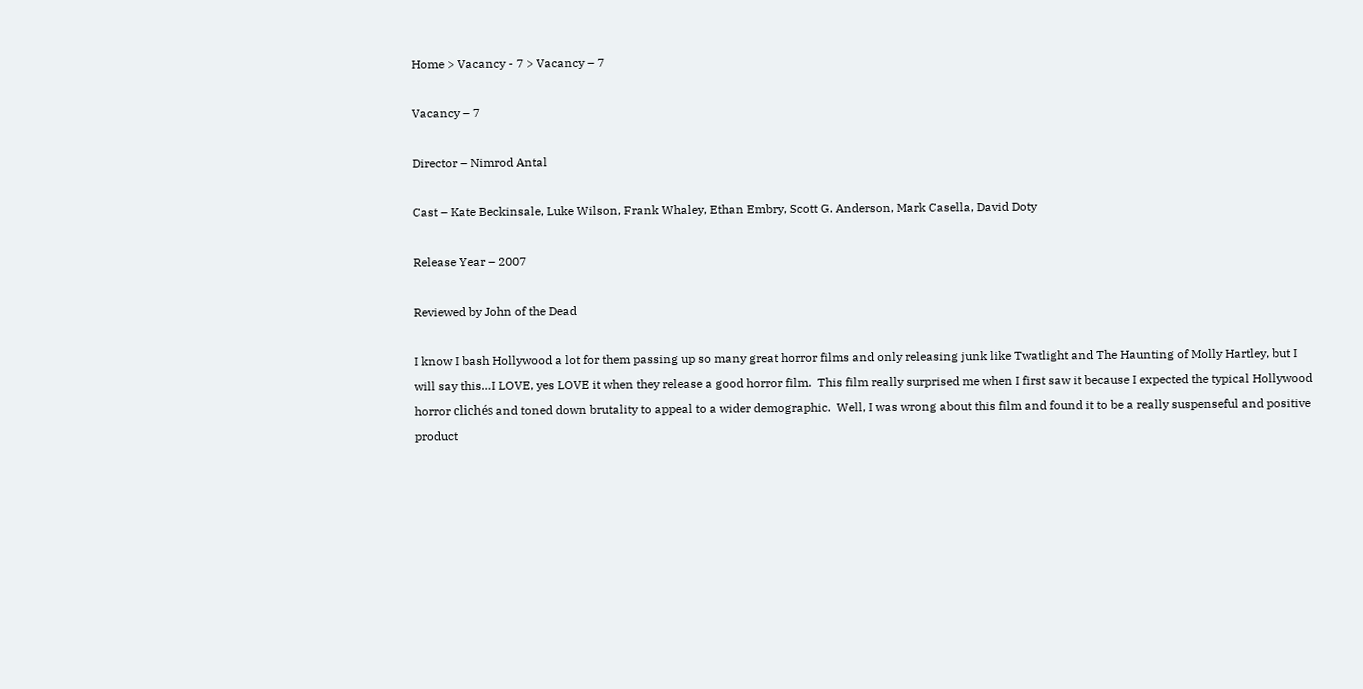Home > Vacancy - 7 > Vacancy – 7

Vacancy – 7

Director – Nimrod Antal

Cast – Kate Beckinsale, Luke Wilson, Frank Whaley, Ethan Embry, Scott G. Anderson, Mark Casella, David Doty

Release Year – 2007

Reviewed by John of the Dead

I know I bash Hollywood a lot for them passing up so many great horror films and only releasing junk like Twatlight and The Haunting of Molly Hartley, but I will say this…I LOVE, yes LOVE it when they release a good horror film.  This film really surprised me when I first saw it because I expected the typical Hollywood horror clichés and toned down brutality to appeal to a wider demographic.  Well, I was wrong about this film and found it to be a really suspenseful and positive product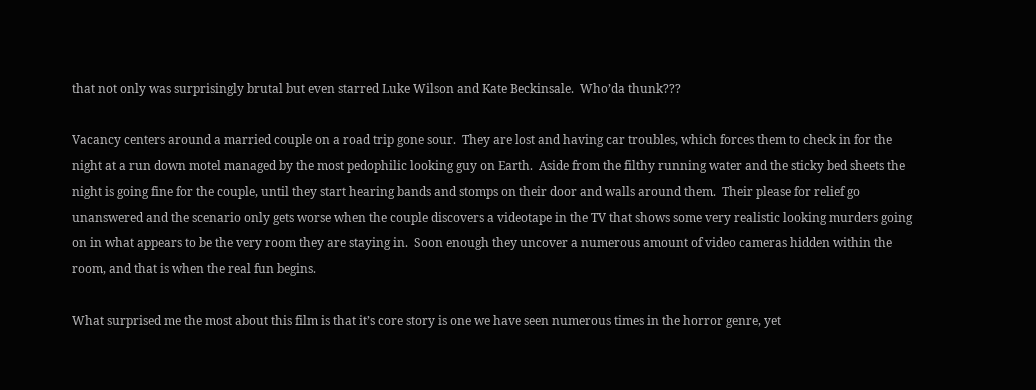that not only was surprisingly brutal but even starred Luke Wilson and Kate Beckinsale.  Who’da thunk???

Vacancy centers around a married couple on a road trip gone sour.  They are lost and having car troubles, which forces them to check in for the night at a run down motel managed by the most pedophilic looking guy on Earth.  Aside from the filthy running water and the sticky bed sheets the night is going fine for the couple, until they start hearing bands and stomps on their door and walls around them.  Their please for relief go unanswered and the scenario only gets worse when the couple discovers a videotape in the TV that shows some very realistic looking murders going on in what appears to be the very room they are staying in.  Soon enough they uncover a numerous amount of video cameras hidden within the room, and that is when the real fun begins.

What surprised me the most about this film is that it’s core story is one we have seen numerous times in the horror genre, yet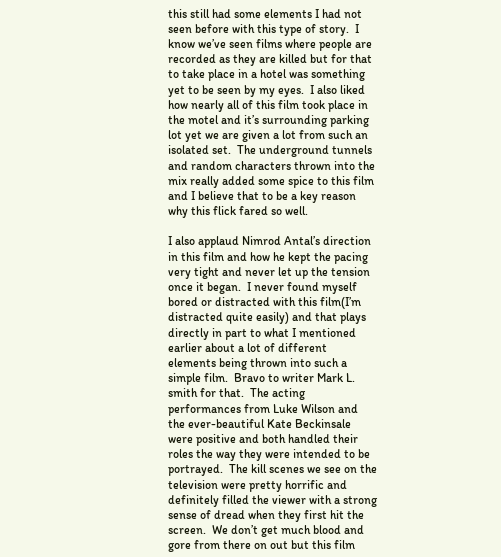this still had some elements I had not seen before with this type of story.  I know we’ve seen films where people are recorded as they are killed but for that to take place in a hotel was something yet to be seen by my eyes.  I also liked how nearly all of this film took place in the motel and it’s surrounding parking lot yet we are given a lot from such an isolated set.  The underground tunnels and random characters thrown into the mix really added some spice to this film and I believe that to be a key reason why this flick fared so well.

I also applaud Nimrod Antal’s direction in this film and how he kept the pacing very tight and never let up the tension once it began.  I never found myself bored or distracted with this film(I’m distracted quite easily) and that plays directly in part to what I mentioned earlier about a lot of different elements being thrown into such a simple film.  Bravo to writer Mark L. smith for that.  The acting performances from Luke Wilson and the ever-beautiful Kate Beckinsale were positive and both handled their roles the way they were intended to be portrayed.  The kill scenes we see on the television were pretty horrific and definitely filled the viewer with a strong sense of dread when they first hit the screen.  We don’t get much blood and gore from there on out but this film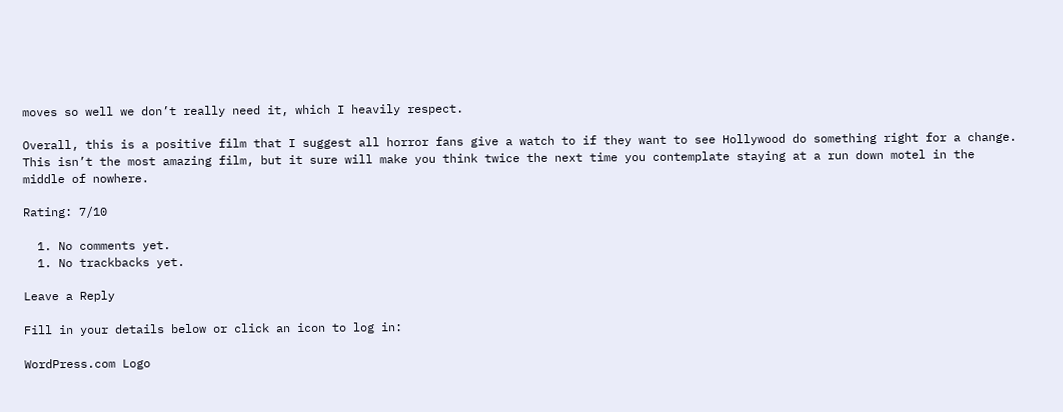moves so well we don’t really need it, which I heavily respect.

Overall, this is a positive film that I suggest all horror fans give a watch to if they want to see Hollywood do something right for a change.  This isn’t the most amazing film, but it sure will make you think twice the next time you contemplate staying at a run down motel in the middle of nowhere.

Rating: 7/10

  1. No comments yet.
  1. No trackbacks yet.

Leave a Reply

Fill in your details below or click an icon to log in:

WordPress.com Logo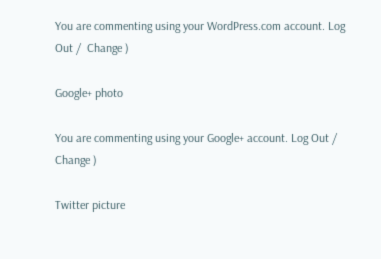You are commenting using your WordPress.com account. Log Out /  Change )

Google+ photo

You are commenting using your Google+ account. Log Out /  Change )

Twitter picture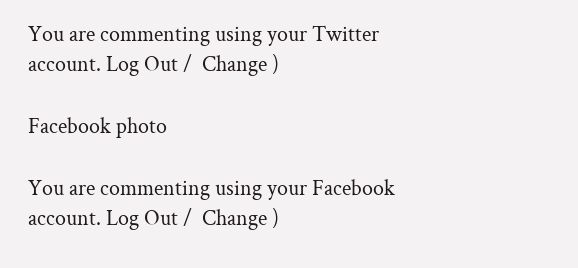You are commenting using your Twitter account. Log Out /  Change )

Facebook photo

You are commenting using your Facebook account. Log Out /  Change )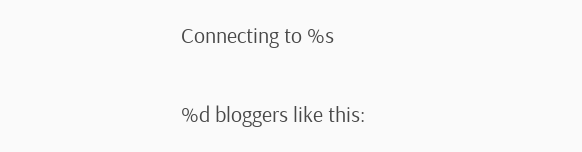Connecting to %s

%d bloggers like this: